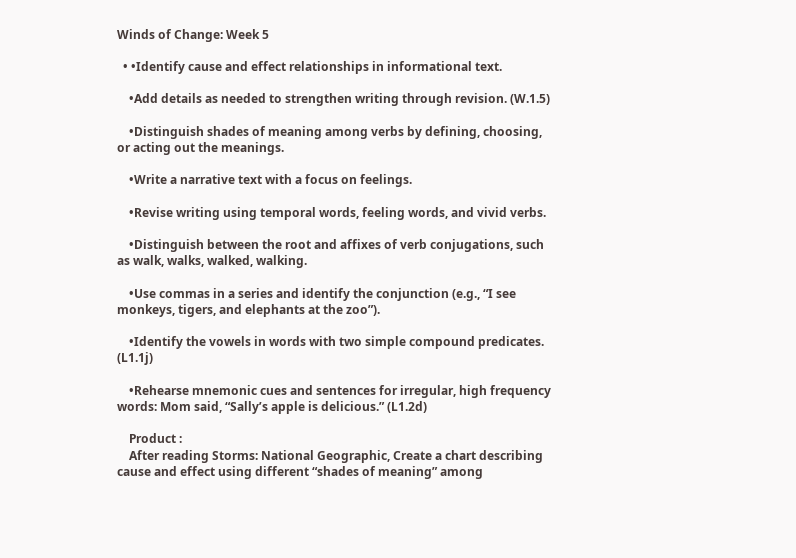Winds of Change: Week 5

  • •Identify cause and effect relationships in informational text.

    •Add details as needed to strengthen writing through revision. (W.1.5)

    •Distinguish shades of meaning among verbs by defining, choosing, or acting out the meanings.

    •Write a narrative text with a focus on feelings.

    •Revise writing using temporal words, feeling words, and vivid verbs.

    •Distinguish between the root and affixes of verb conjugations, such as walk, walks, walked, walking.

    •Use commas in a series and identify the conjunction (e.g., “I see monkeys, tigers, and elephants at the zoo”).

    •Identify the vowels in words with two simple compound predicates. (L1.1j)

    •Rehearse mnemonic cues and sentences for irregular, high frequency words: Mom said, “Sally’s apple is delicious.” (L1.2d)

    Product :
    After reading Storms: National Geographic, Create a chart describing cause and effect using different “shades of meaning” among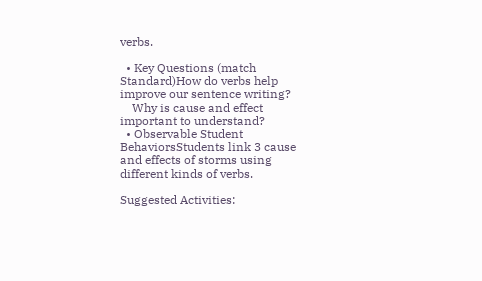verbs.

  • Key Questions (match Standard)How do verbs help improve our sentence writing?
    Why is cause and effect important to understand?
  • Observable Student BehaviorsStudents link 3 cause and effects of storms using different kinds of verbs.

Suggested Activities: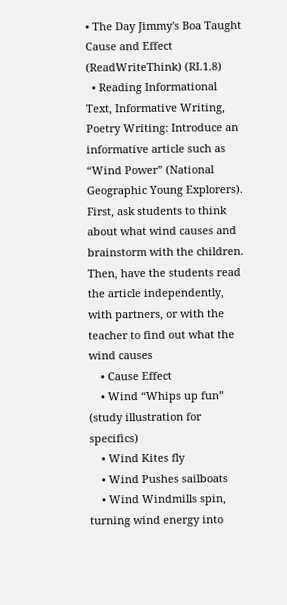• The Day Jimmy's Boa Taught Cause and Effect (ReadWriteThink) (RI.1.8)
  • Reading Informational Text, Informative Writing, Poetry Writing: Introduce an informative article such as “Wind Power” (National Geographic Young Explorers). First, ask students to think about what wind causes and brainstorm with the children. Then, have the students read the article independently, with partners, or with the teacher to find out what the wind causes
    • Cause Effect
    • Wind “Whips up fun” (study illustration for specifics)
    • Wind Kites fly
    • Wind Pushes sailboats
    • Wind Windmills spin, turning wind energy into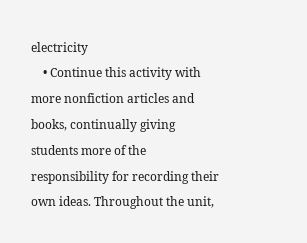electricity
    • Continue this activity with more nonfiction articles and books, continually giving students more of the responsibility for recording their own ideas. Throughout the unit,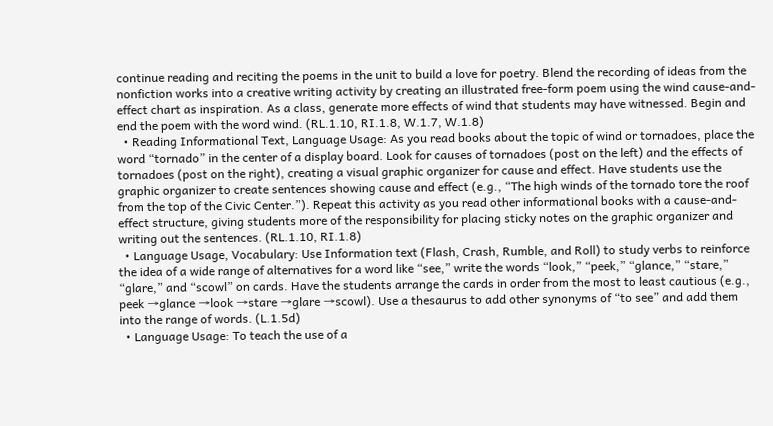continue reading and reciting the poems in the unit to build a love for poetry. Blend the recording of ideas from the nonfiction works into a creative writing activity by creating an illustrated free-form poem using the wind cause-and-effect chart as inspiration. As a class, generate more effects of wind that students may have witnessed. Begin and end the poem with the word wind. (RL.1.10, RI.1.8, W.1.7, W.1.8)
  • Reading Informational Text, Language Usage: As you read books about the topic of wind or tornadoes, place the word “tornado” in the center of a display board. Look for causes of tornadoes (post on the left) and the effects of tornadoes (post on the right), creating a visual graphic organizer for cause and effect. Have students use the graphic organizer to create sentences showing cause and effect (e.g., “The high winds of the tornado tore the roof from the top of the Civic Center.”). Repeat this activity as you read other informational books with a cause-and-effect structure, giving students more of the responsibility for placing sticky notes on the graphic organizer and writing out the sentences. (RL.1.10, RI.1.8)
  • Language Usage, Vocabulary: Use Information text (Flash, Crash, Rumble, and Roll) to study verbs to reinforce the idea of a wide range of alternatives for a word like “see,” write the words “look,” “peek,” “glance,” “stare,” “glare,” and “scowl” on cards. Have the students arrange the cards in order from the most to least cautious (e.g., peek →glance →look →stare →glare →scowl). Use a thesaurus to add other synonyms of “to see” and add them into the range of words. (L.1.5d)
  • Language Usage: To teach the use of a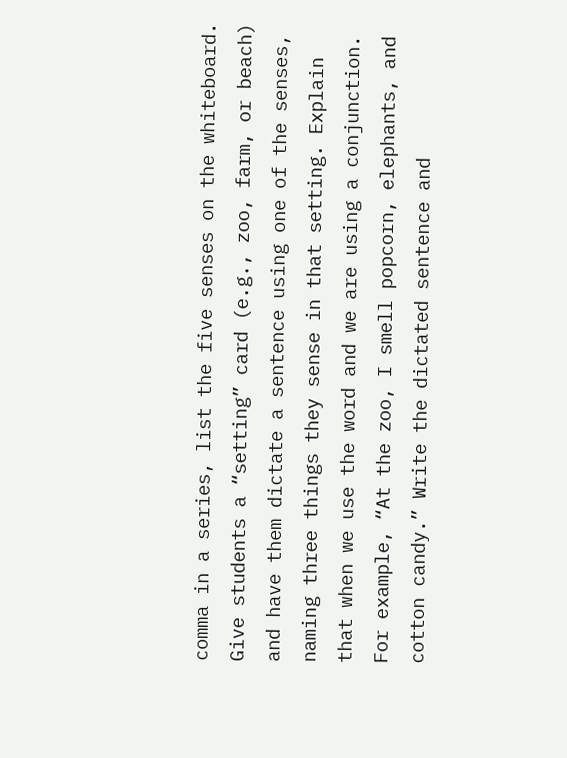comma in a series, list the five senses on the whiteboard. Give students a “setting” card (e.g., zoo, farm, or beach) and have them dictate a sentence using one of the senses, naming three things they sense in that setting. Explain that when we use the word and we are using a conjunction. For example, “At the zoo, I smell popcorn, elephants, and cotton candy.” Write the dictated sentence and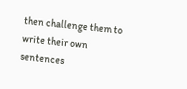then challenge them to write their own sentences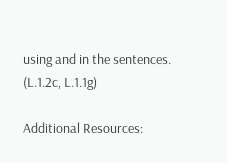using and in the sentences. (L.1.2c, L.1.1g)

Additional Resources: